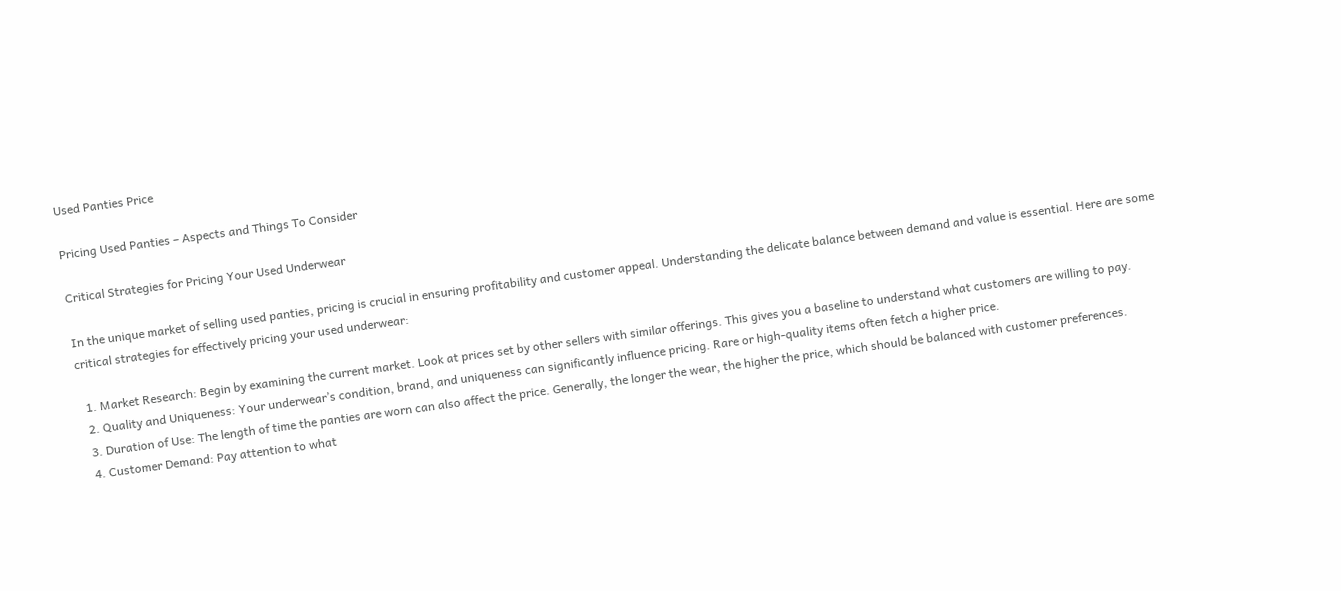Used Panties Price

Pricing Used Panties – Aspects and Things To Consider

Critical Strategies for Pricing Your Used Underwear

In the unique market of selling used panties, pricing is crucial in ensuring profitability and customer appeal. Understanding the delicate balance between demand and value is essential. Here are some critical strategies for effectively pricing your used underwear:

  1. Market Research: Begin by examining the current market. Look at prices set by other sellers with similar offerings. This gives you a baseline to understand what customers are willing to pay.
  2. Quality and Uniqueness: Your underwear’s condition, brand, and uniqueness can significantly influence pricing. Rare or high-quality items often fetch a higher price.
  3. Duration of Use: The length of time the panties are worn can also affect the price. Generally, the longer the wear, the higher the price, which should be balanced with customer preferences.
  4. Customer Demand: Pay attention to what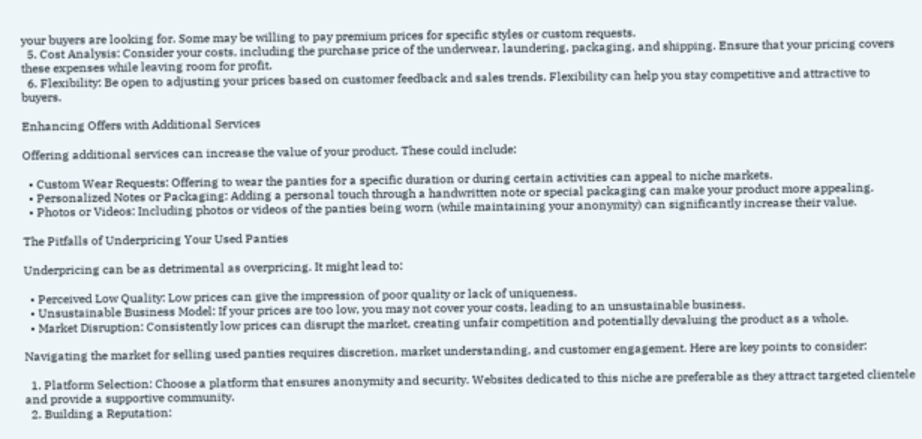your buyers are looking for. Some may be willing to pay premium prices for specific styles or custom requests.
  5. Cost Analysis: Consider your costs, including the purchase price of the underwear, laundering, packaging, and shipping. Ensure that your pricing covers these expenses while leaving room for profit.
  6. Flexibility: Be open to adjusting your prices based on customer feedback and sales trends. Flexibility can help you stay competitive and attractive to buyers.

Enhancing Offers with Additional Services

Offering additional services can increase the value of your product. These could include:

  • Custom Wear Requests: Offering to wear the panties for a specific duration or during certain activities can appeal to niche markets.
  • Personalized Notes or Packaging: Adding a personal touch through a handwritten note or special packaging can make your product more appealing.
  • Photos or Videos: Including photos or videos of the panties being worn (while maintaining your anonymity) can significantly increase their value.

The Pitfalls of Underpricing Your Used Panties

Underpricing can be as detrimental as overpricing. It might lead to:

  • Perceived Low Quality: Low prices can give the impression of poor quality or lack of uniqueness.
  • Unsustainable Business Model: If your prices are too low, you may not cover your costs, leading to an unsustainable business.
  • Market Disruption: Consistently low prices can disrupt the market, creating unfair competition and potentially devaluing the product as a whole.

Navigating the market for selling used panties requires discretion, market understanding, and customer engagement. Here are key points to consider:

  1. Platform Selection: Choose a platform that ensures anonymity and security. Websites dedicated to this niche are preferable as they attract targeted clientele and provide a supportive community.
  2. Building a Reputation: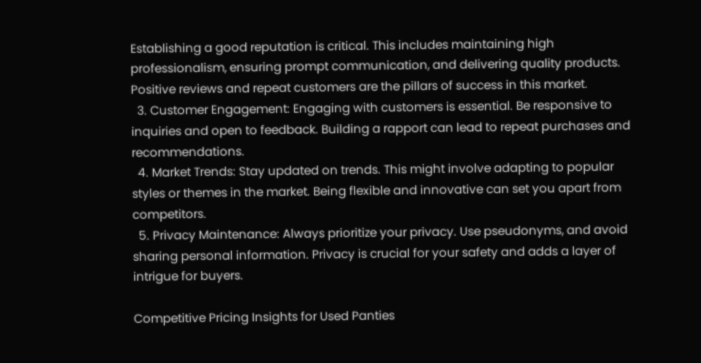Establishing a good reputation is critical. This includes maintaining high professionalism, ensuring prompt communication, and delivering quality products. Positive reviews and repeat customers are the pillars of success in this market.
  3. Customer Engagement: Engaging with customers is essential. Be responsive to inquiries and open to feedback. Building a rapport can lead to repeat purchases and recommendations.
  4. Market Trends: Stay updated on trends. This might involve adapting to popular styles or themes in the market. Being flexible and innovative can set you apart from competitors.
  5. Privacy Maintenance: Always prioritize your privacy. Use pseudonyms, and avoid sharing personal information. Privacy is crucial for your safety and adds a layer of intrigue for buyers.

Competitive Pricing Insights for Used Panties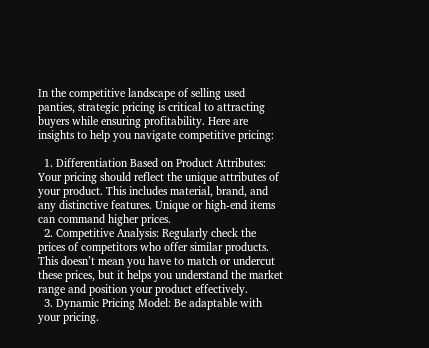In the competitive landscape of selling used panties, strategic pricing is critical to attracting buyers while ensuring profitability. Here are insights to help you navigate competitive pricing:

  1. Differentiation Based on Product Attributes: Your pricing should reflect the unique attributes of your product. This includes material, brand, and any distinctive features. Unique or high-end items can command higher prices.
  2. Competitive Analysis: Regularly check the prices of competitors who offer similar products. This doesn’t mean you have to match or undercut these prices, but it helps you understand the market range and position your product effectively.
  3. Dynamic Pricing Model: Be adaptable with your pricing.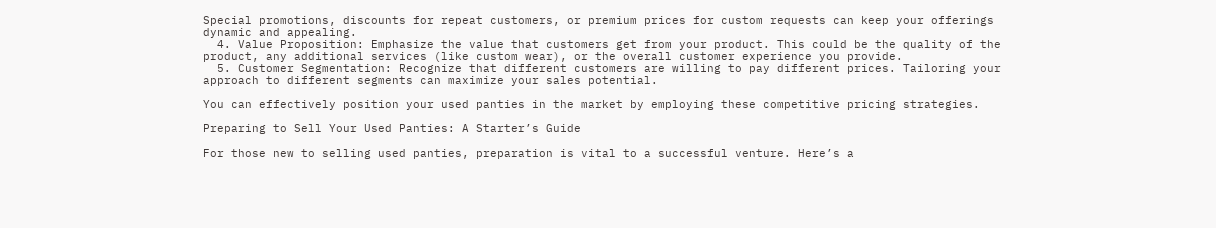Special promotions, discounts for repeat customers, or premium prices for custom requests can keep your offerings dynamic and appealing.
  4. Value Proposition: Emphasize the value that customers get from your product. This could be the quality of the product, any additional services (like custom wear), or the overall customer experience you provide.
  5. Customer Segmentation: Recognize that different customers are willing to pay different prices. Tailoring your approach to different segments can maximize your sales potential.

You can effectively position your used panties in the market by employing these competitive pricing strategies.

Preparing to Sell Your Used Panties: A Starter’s Guide

For those new to selling used panties, preparation is vital to a successful venture. Here’s a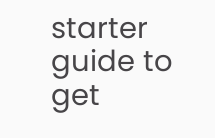starter guide to get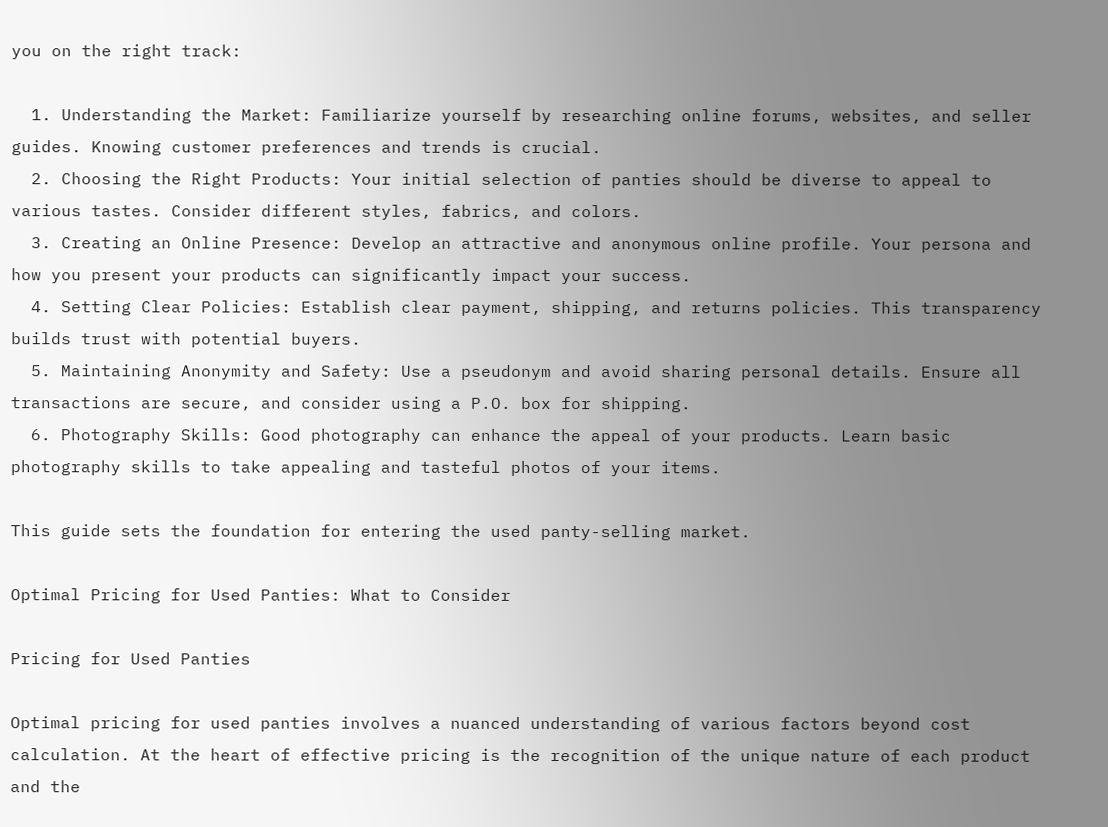you on the right track:

  1. Understanding the Market: Familiarize yourself by researching online forums, websites, and seller guides. Knowing customer preferences and trends is crucial.
  2. Choosing the Right Products: Your initial selection of panties should be diverse to appeal to various tastes. Consider different styles, fabrics, and colors.
  3. Creating an Online Presence: Develop an attractive and anonymous online profile. Your persona and how you present your products can significantly impact your success.
  4. Setting Clear Policies: Establish clear payment, shipping, and returns policies. This transparency builds trust with potential buyers.
  5. Maintaining Anonymity and Safety: Use a pseudonym and avoid sharing personal details. Ensure all transactions are secure, and consider using a P.O. box for shipping.
  6. Photography Skills: Good photography can enhance the appeal of your products. Learn basic photography skills to take appealing and tasteful photos of your items.

This guide sets the foundation for entering the used panty-selling market.

Optimal Pricing for Used Panties: What to Consider

Pricing for Used Panties

Optimal pricing for used panties involves a nuanced understanding of various factors beyond cost calculation. At the heart of effective pricing is the recognition of the unique nature of each product and the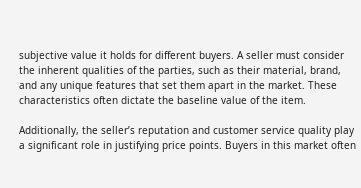subjective value it holds for different buyers. A seller must consider the inherent qualities of the parties, such as their material, brand, and any unique features that set them apart in the market. These characteristics often dictate the baseline value of the item.

Additionally, the seller’s reputation and customer service quality play a significant role in justifying price points. Buyers in this market often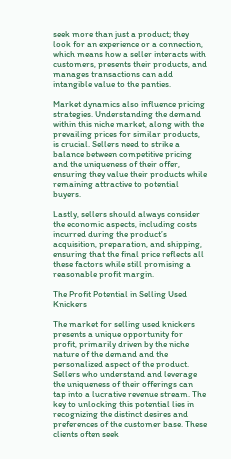seek more than just a product; they look for an experience or a connection, which means how a seller interacts with customers, presents their products, and manages transactions can add intangible value to the panties.

Market dynamics also influence pricing strategies. Understanding the demand within this niche market, along with the prevailing prices for similar products, is crucial. Sellers need to strike a balance between competitive pricing and the uniqueness of their offer, ensuring they value their products while remaining attractive to potential buyers.

Lastly, sellers should always consider the economic aspects, including costs incurred during the product’s acquisition, preparation, and shipping, ensuring that the final price reflects all these factors while still promising a reasonable profit margin.

The Profit Potential in Selling Used Knickers

The market for selling used knickers presents a unique opportunity for profit, primarily driven by the niche nature of the demand and the personalized aspect of the product. Sellers who understand and leverage the uniqueness of their offerings can tap into a lucrative revenue stream. The key to unlocking this potential lies in recognizing the distinct desires and preferences of the customer base. These clients often seek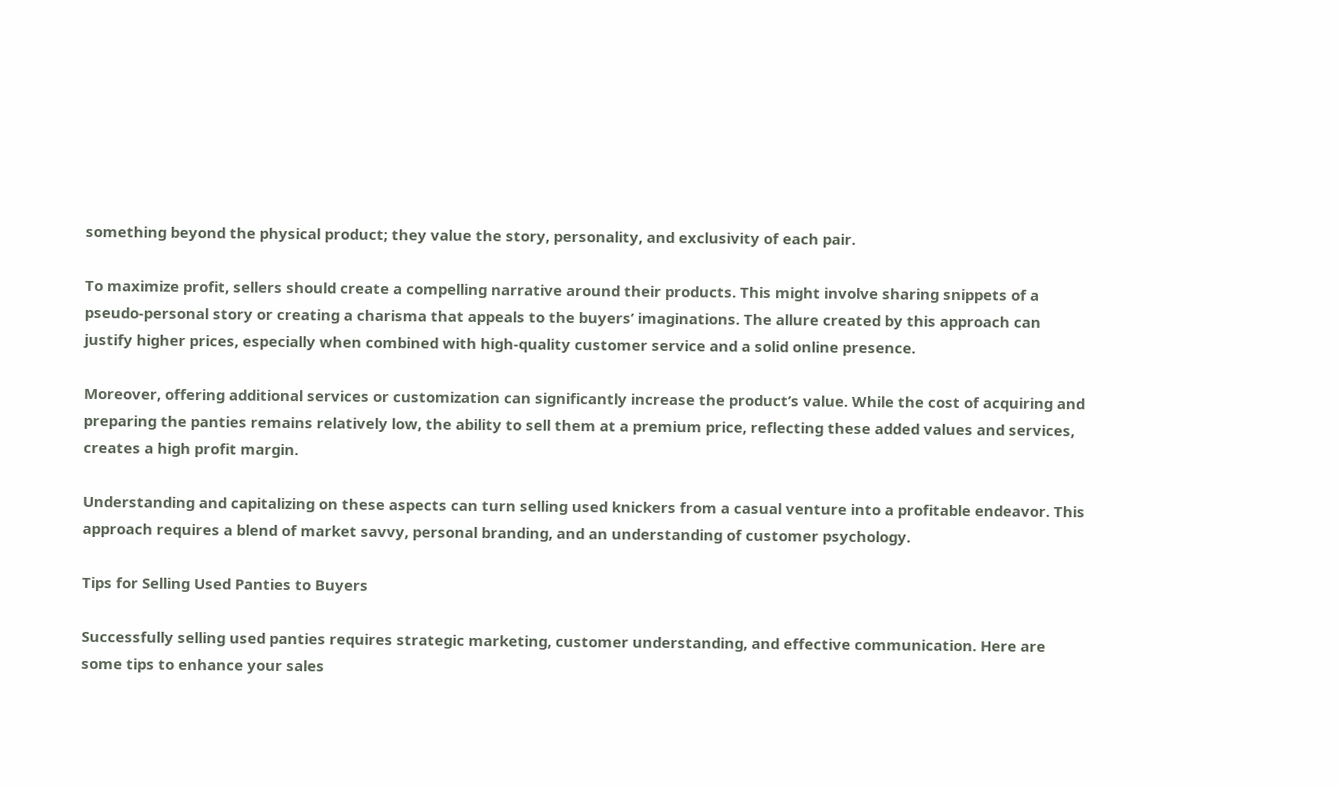something beyond the physical product; they value the story, personality, and exclusivity of each pair.

To maximize profit, sellers should create a compelling narrative around their products. This might involve sharing snippets of a pseudo-personal story or creating a charisma that appeals to the buyers’ imaginations. The allure created by this approach can justify higher prices, especially when combined with high-quality customer service and a solid online presence.

Moreover, offering additional services or customization can significantly increase the product’s value. While the cost of acquiring and preparing the panties remains relatively low, the ability to sell them at a premium price, reflecting these added values and services, creates a high profit margin.

Understanding and capitalizing on these aspects can turn selling used knickers from a casual venture into a profitable endeavor. This approach requires a blend of market savvy, personal branding, and an understanding of customer psychology.

Tips for Selling Used Panties to Buyers

Successfully selling used panties requires strategic marketing, customer understanding, and effective communication. Here are some tips to enhance your sales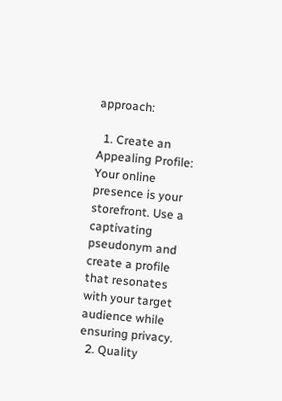approach:

  1. Create an Appealing Profile: Your online presence is your storefront. Use a captivating pseudonym and create a profile that resonates with your target audience while ensuring privacy.
  2. Quality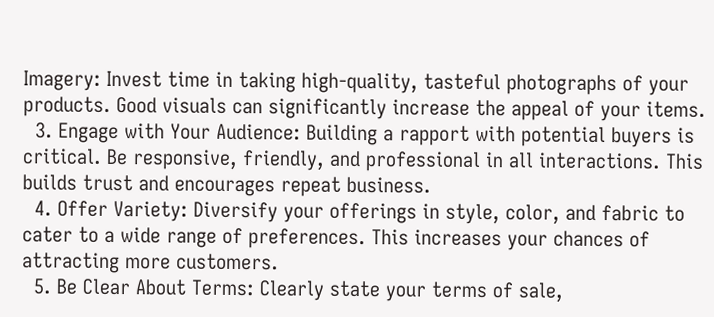Imagery: Invest time in taking high-quality, tasteful photographs of your products. Good visuals can significantly increase the appeal of your items.
  3. Engage with Your Audience: Building a rapport with potential buyers is critical. Be responsive, friendly, and professional in all interactions. This builds trust and encourages repeat business.
  4. Offer Variety: Diversify your offerings in style, color, and fabric to cater to a wide range of preferences. This increases your chances of attracting more customers.
  5. Be Clear About Terms: Clearly state your terms of sale,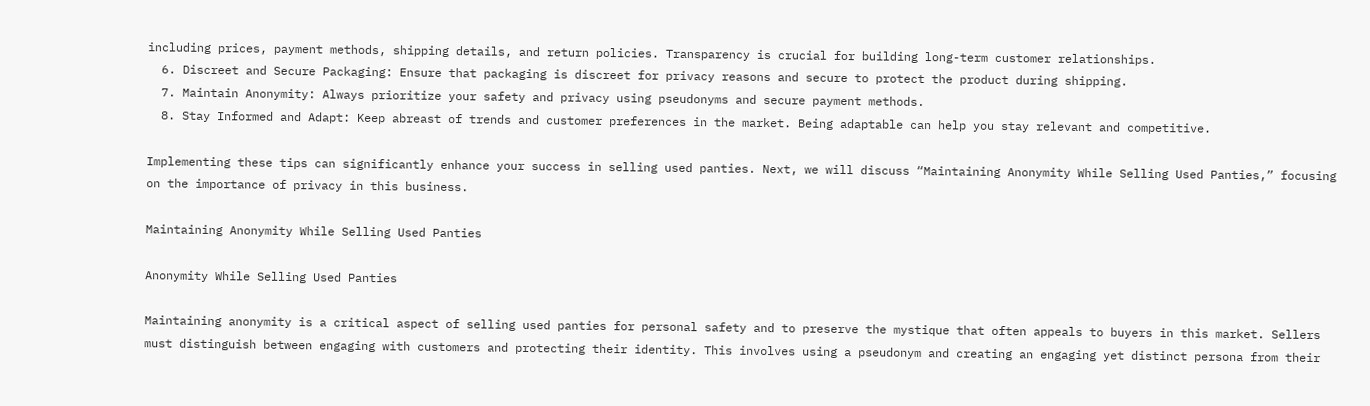including prices, payment methods, shipping details, and return policies. Transparency is crucial for building long-term customer relationships.
  6. Discreet and Secure Packaging: Ensure that packaging is discreet for privacy reasons and secure to protect the product during shipping.
  7. Maintain Anonymity: Always prioritize your safety and privacy using pseudonyms and secure payment methods.
  8. Stay Informed and Adapt: Keep abreast of trends and customer preferences in the market. Being adaptable can help you stay relevant and competitive.

Implementing these tips can significantly enhance your success in selling used panties. Next, we will discuss “Maintaining Anonymity While Selling Used Panties,” focusing on the importance of privacy in this business.

Maintaining Anonymity While Selling Used Panties

Anonymity While Selling Used Panties

Maintaining anonymity is a critical aspect of selling used panties for personal safety and to preserve the mystique that often appeals to buyers in this market. Sellers must distinguish between engaging with customers and protecting their identity. This involves using a pseudonym and creating an engaging yet distinct persona from their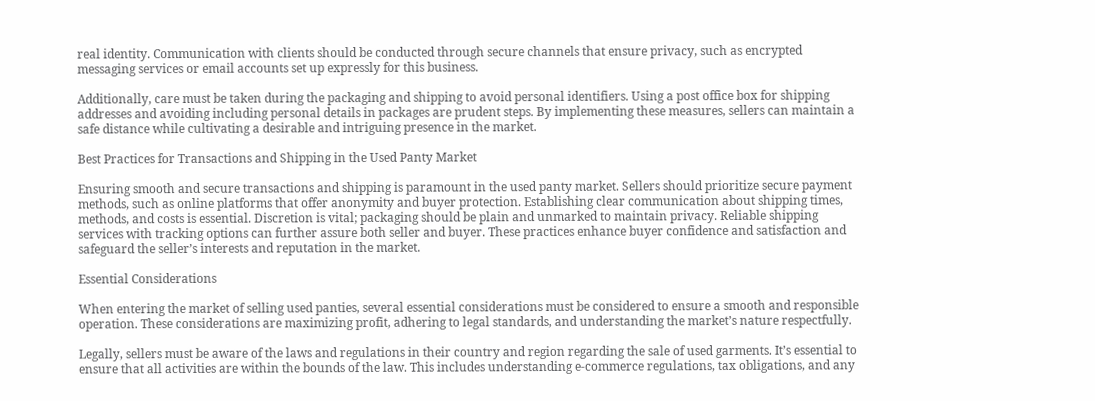real identity. Communication with clients should be conducted through secure channels that ensure privacy, such as encrypted messaging services or email accounts set up expressly for this business.

Additionally, care must be taken during the packaging and shipping to avoid personal identifiers. Using a post office box for shipping addresses and avoiding including personal details in packages are prudent steps. By implementing these measures, sellers can maintain a safe distance while cultivating a desirable and intriguing presence in the market.

Best Practices for Transactions and Shipping in the Used Panty Market

Ensuring smooth and secure transactions and shipping is paramount in the used panty market. Sellers should prioritize secure payment methods, such as online platforms that offer anonymity and buyer protection. Establishing clear communication about shipping times, methods, and costs is essential. Discretion is vital; packaging should be plain and unmarked to maintain privacy. Reliable shipping services with tracking options can further assure both seller and buyer. These practices enhance buyer confidence and satisfaction and safeguard the seller’s interests and reputation in the market.

Essential Considerations

When entering the market of selling used panties, several essential considerations must be considered to ensure a smooth and responsible operation. These considerations are maximizing profit, adhering to legal standards, and understanding the market’s nature respectfully.

Legally, sellers must be aware of the laws and regulations in their country and region regarding the sale of used garments. It’s essential to ensure that all activities are within the bounds of the law. This includes understanding e-commerce regulations, tax obligations, and any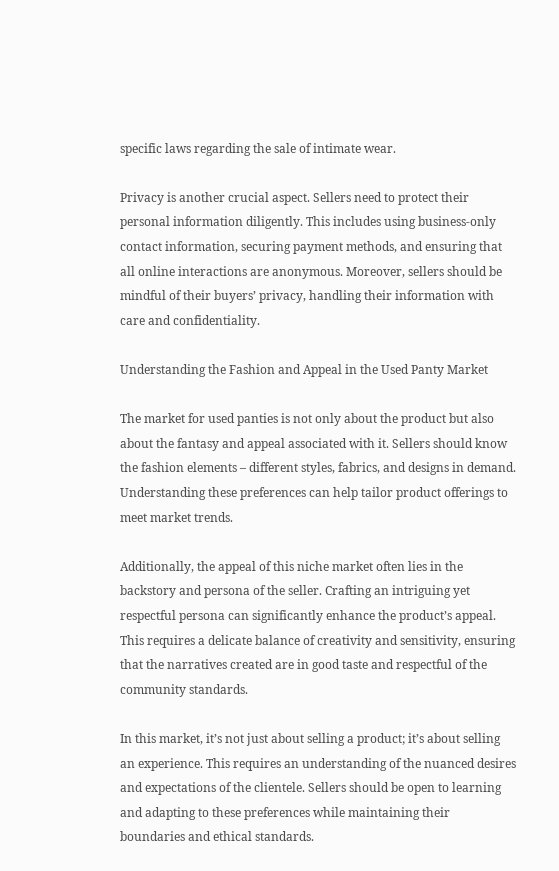specific laws regarding the sale of intimate wear.

Privacy is another crucial aspect. Sellers need to protect their personal information diligently. This includes using business-only contact information, securing payment methods, and ensuring that all online interactions are anonymous. Moreover, sellers should be mindful of their buyers’ privacy, handling their information with care and confidentiality.

Understanding the Fashion and Appeal in the Used Panty Market

The market for used panties is not only about the product but also about the fantasy and appeal associated with it. Sellers should know the fashion elements – different styles, fabrics, and designs in demand. Understanding these preferences can help tailor product offerings to meet market trends.

Additionally, the appeal of this niche market often lies in the backstory and persona of the seller. Crafting an intriguing yet respectful persona can significantly enhance the product’s appeal. This requires a delicate balance of creativity and sensitivity, ensuring that the narratives created are in good taste and respectful of the community standards.

In this market, it’s not just about selling a product; it’s about selling an experience. This requires an understanding of the nuanced desires and expectations of the clientele. Sellers should be open to learning and adapting to these preferences while maintaining their boundaries and ethical standards.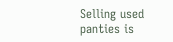Selling used panties is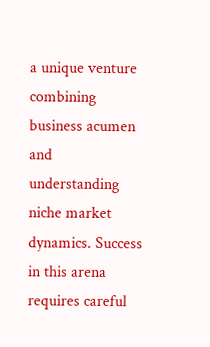a unique venture combining business acumen and understanding niche market dynamics. Success in this arena requires careful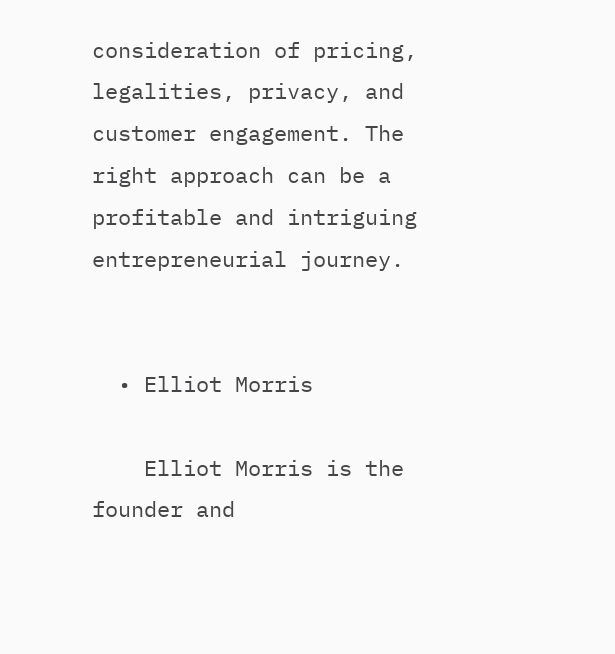consideration of pricing, legalities, privacy, and customer engagement. The right approach can be a profitable and intriguing entrepreneurial journey.


  • Elliot Morris

    Elliot Morris is the founder and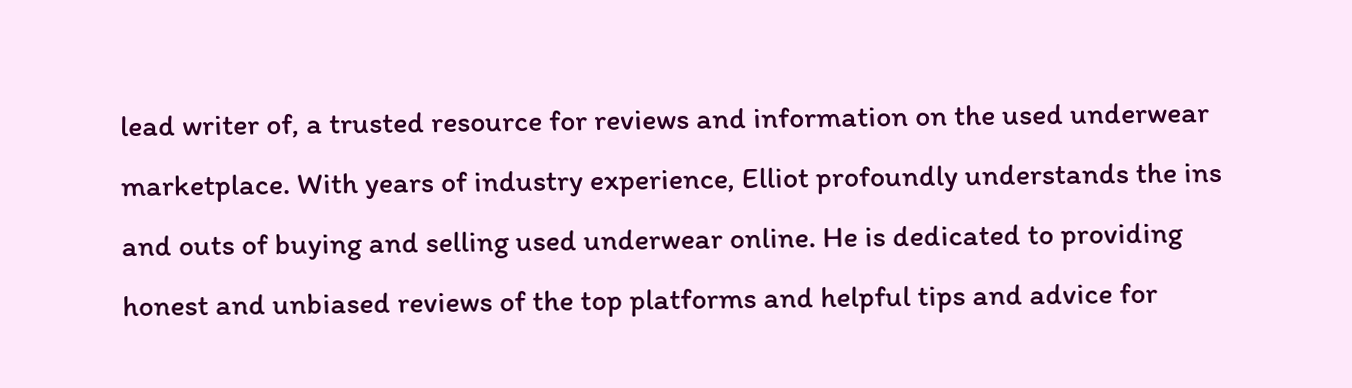lead writer of, a trusted resource for reviews and information on the used underwear marketplace. With years of industry experience, Elliot profoundly understands the ins and outs of buying and selling used underwear online. He is dedicated to providing honest and unbiased reviews of the top platforms and helpful tips and advice for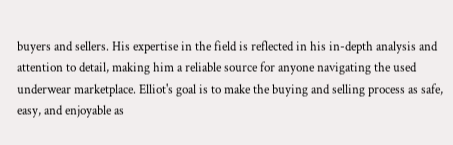buyers and sellers. His expertise in the field is reflected in his in-depth analysis and attention to detail, making him a reliable source for anyone navigating the used underwear marketplace. Elliot's goal is to make the buying and selling process as safe, easy, and enjoyable as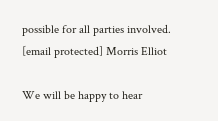possible for all parties involved. [email protected] Morris Elliot

We will be happy to hear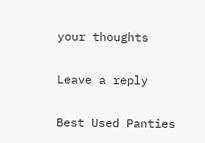your thoughts

Leave a reply

Best Used Panties